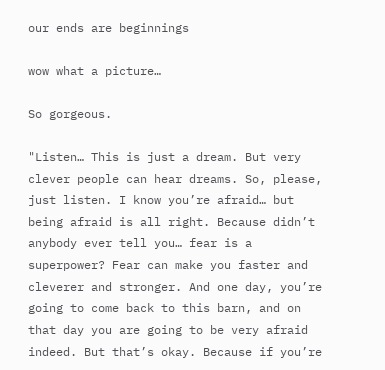our ends are beginnings

wow what a picture…

So gorgeous.

"Listen… This is just a dream. But very clever people can hear dreams. So, please, just listen. I know you’re afraid… but being afraid is all right. Because didn’t anybody ever tell you… fear is a superpower? Fear can make you faster and cleverer and stronger. And one day, you’re going to come back to this barn, and on that day you are going to be very afraid indeed. But that’s okay. Because if you’re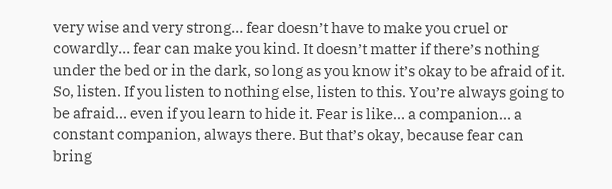very wise and very strong… fear doesn’t have to make you cruel or cowardly… fear can make you kind. It doesn’t matter if there’s nothing under the bed or in the dark, so long as you know it’s okay to be afraid of it. So, listen. If you listen to nothing else, listen to this. You’re always going to be afraid… even if you learn to hide it. Fear is like… a companion… a constant companion, always there. But that’s okay, because fear can bring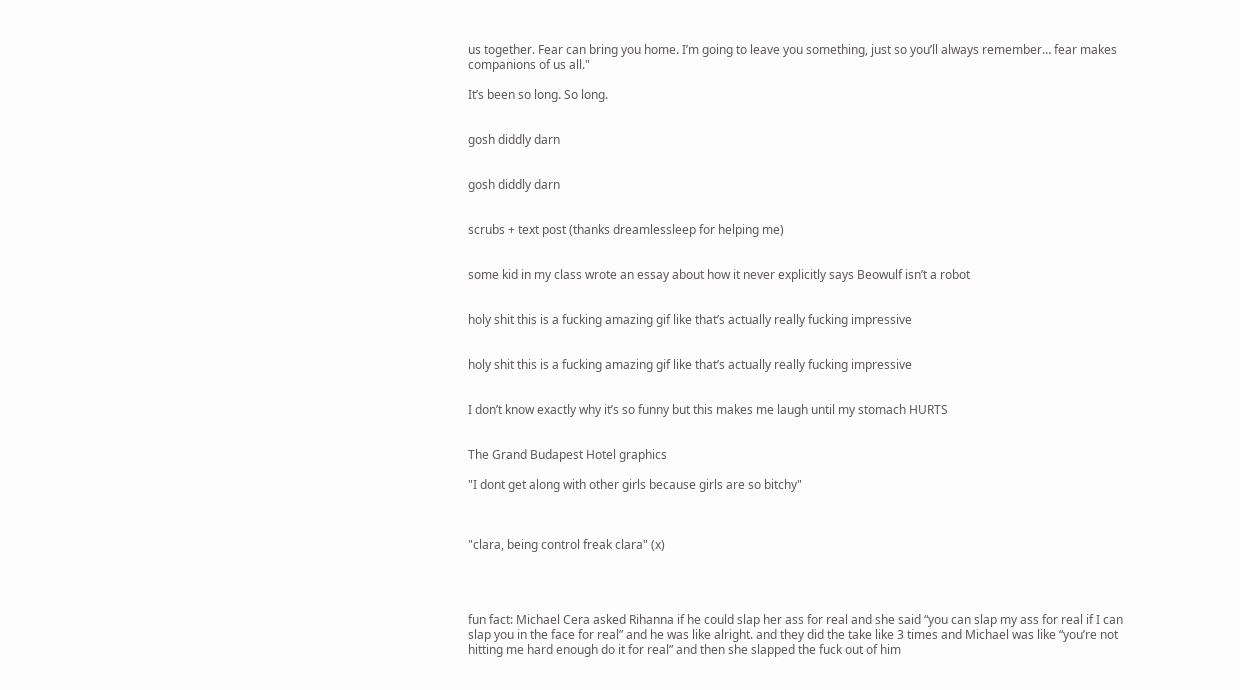us together. Fear can bring you home. I’m going to leave you something, just so you’ll always remember… fear makes companions of us all."

It’s been so long. So long.


gosh diddly darn


gosh diddly darn


scrubs + text post (thanks dreamlessleep for helping me)


some kid in my class wrote an essay about how it never explicitly says Beowulf isn’t a robot


holy shit this is a fucking amazing gif like that’s actually really fucking impressive


holy shit this is a fucking amazing gif like that’s actually really fucking impressive


I don’t know exactly why it’s so funny but this makes me laugh until my stomach HURTS


The Grand Budapest Hotel graphics

"I dont get along with other girls because girls are so bitchy"



"clara, being control freak clara" (x)




fun fact: Michael Cera asked Rihanna if he could slap her ass for real and she said “you can slap my ass for real if I can slap you in the face for real” and he was like alright. and they did the take like 3 times and Michael was like “you’re not hitting me hard enough do it for real” and then she slapped the fuck out of him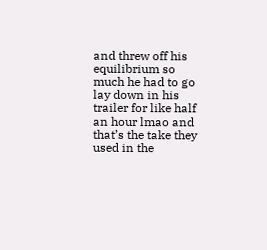and threw off his equilibrium so much he had to go lay down in his trailer for like half an hour lmao and that’s the take they used in the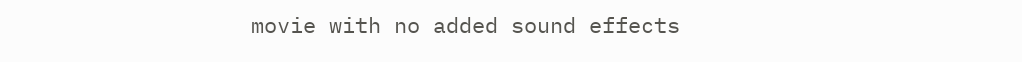movie with no added sound effects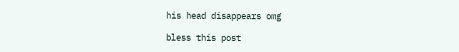his head disappears omg

bless this post